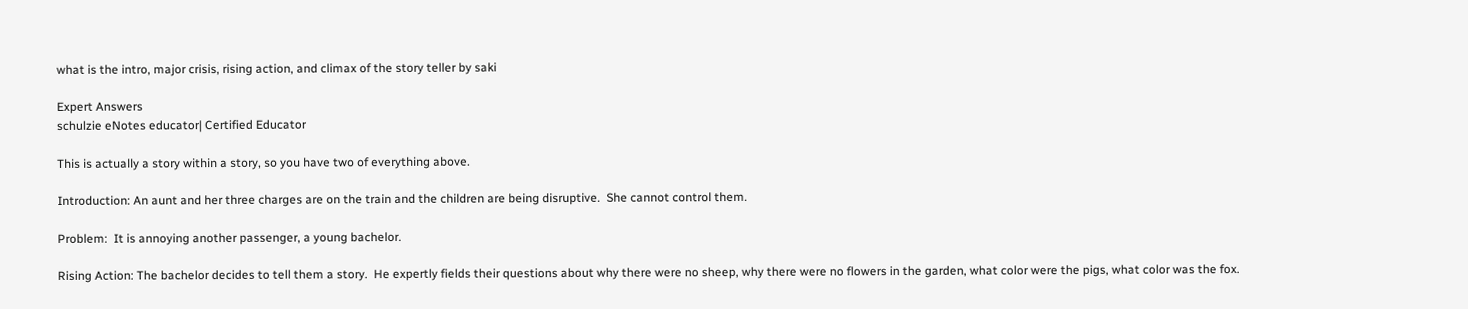what is the intro, major crisis, rising action, and climax of the story teller by saki

Expert Answers
schulzie eNotes educator| Certified Educator

This is actually a story within a story, so you have two of everything above.

Introduction: An aunt and her three charges are on the train and the children are being disruptive.  She cannot control them.

Problem:  It is annoying another passenger, a young bachelor.

Rising Action: The bachelor decides to tell them a story.  He expertly fields their questions about why there were no sheep, why there were no flowers in the garden, what color were the pigs, what color was the fox.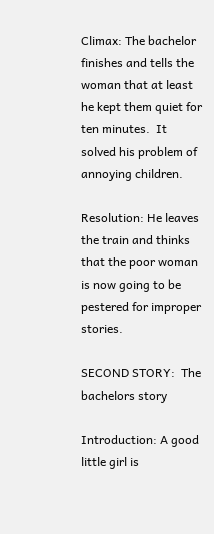Climax: The bachelor finishes and tells the woman that at least he kept them quiet for ten minutes.  It solved his problem of annoying children.

Resolution: He leaves the train and thinks that the poor woman is now going to be pestered for improper stories.

SECOND STORY:  The bachelors story

Introduction: A good little girl is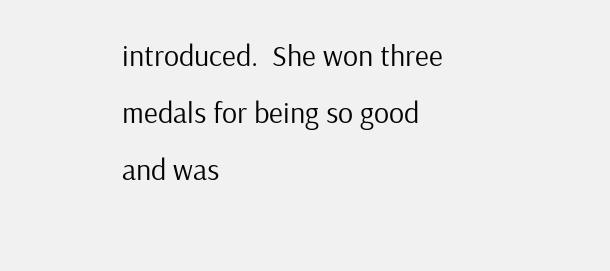introduced.  She won three medals for being so good and was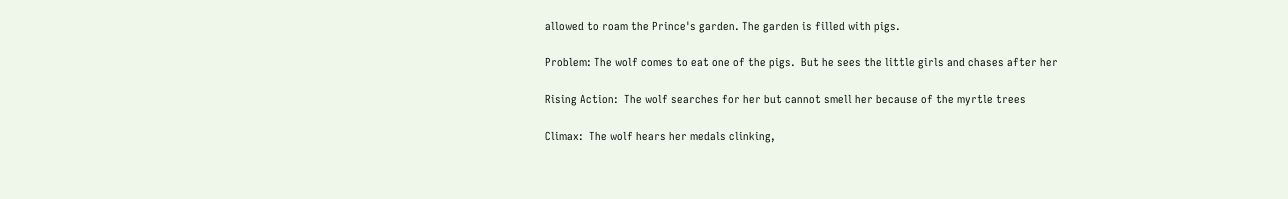allowed to roam the Prince's garden. The garden is filled with pigs.

Problem: The wolf comes to eat one of the pigs.  But he sees the little girls and chases after her

Rising Action:  The wolf searches for her but cannot smell her because of the myrtle trees

Climax:  The wolf hears her medals clinking,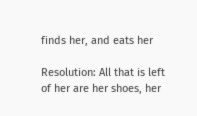finds her, and eats her

Resolution: All that is left of her are her shoes, her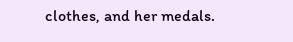clothes, and her medals.